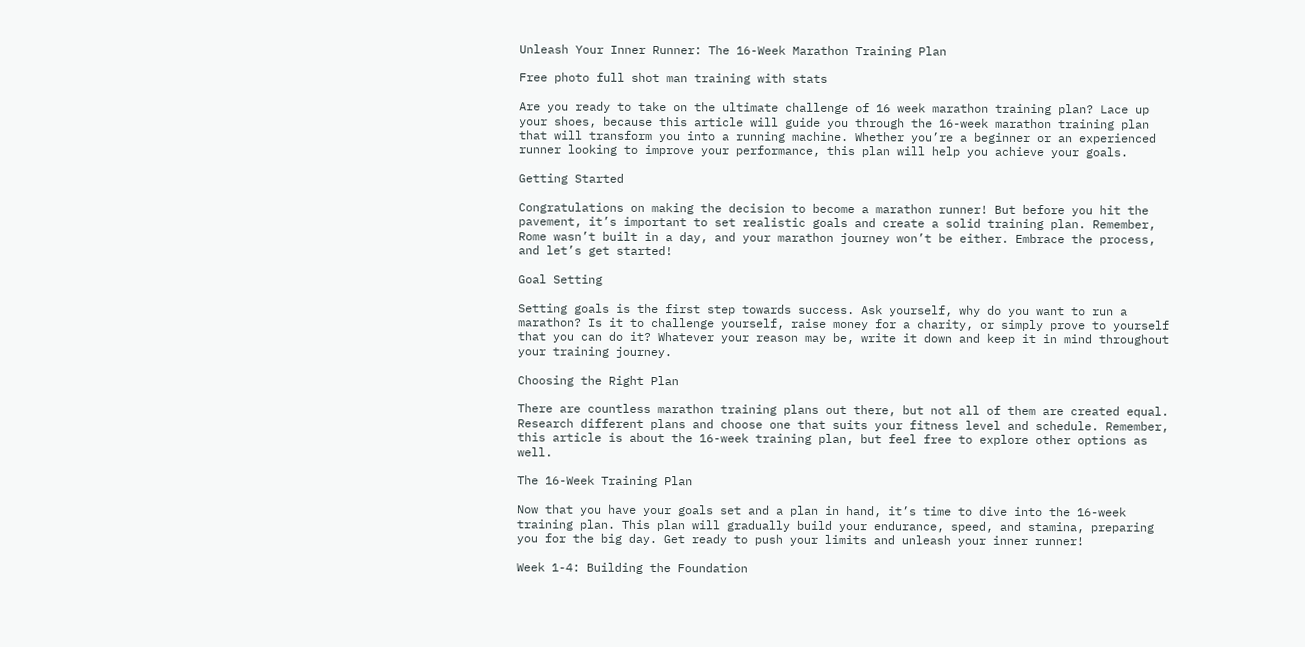Unleash Your Inner Runner: The 16-Week Marathon Training Plan

Free photo full shot man training with stats

Are you ready to take on the ultimate challenge of 16 week marathon training plan? Lace up your shoes, because this article will guide you through the 16-week marathon training plan that will transform you into a running machine. Whether you’re a beginner or an experienced runner looking to improve your performance, this plan will help you achieve your goals.

Getting Started

Congratulations on making the decision to become a marathon runner! But before you hit the pavement, it’s important to set realistic goals and create a solid training plan. Remember, Rome wasn’t built in a day, and your marathon journey won’t be either. Embrace the process, and let’s get started!

Goal Setting

Setting goals is the first step towards success. Ask yourself, why do you want to run a marathon? Is it to challenge yourself, raise money for a charity, or simply prove to yourself that you can do it? Whatever your reason may be, write it down and keep it in mind throughout your training journey.

Choosing the Right Plan

There are countless marathon training plans out there, but not all of them are created equal. Research different plans and choose one that suits your fitness level and schedule. Remember, this article is about the 16-week training plan, but feel free to explore other options as well.

The 16-Week Training Plan

Now that you have your goals set and a plan in hand, it’s time to dive into the 16-week training plan. This plan will gradually build your endurance, speed, and stamina, preparing you for the big day. Get ready to push your limits and unleash your inner runner!

Week 1-4: Building the Foundation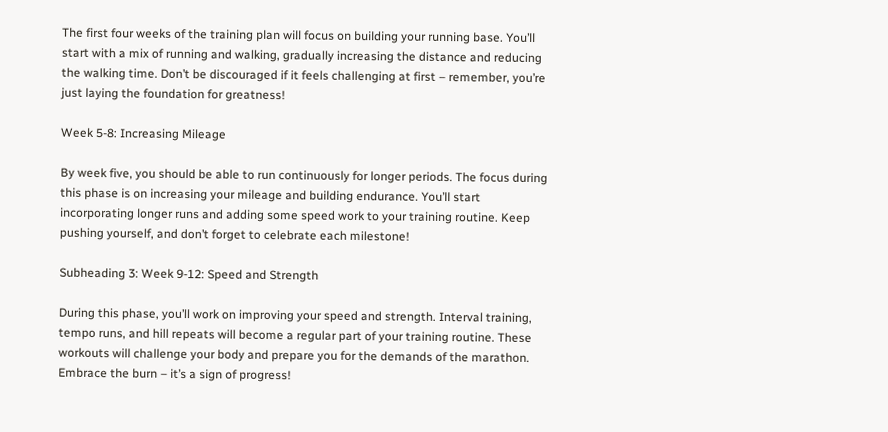The first four weeks of the training plan will focus on building your running base. You’ll start with a mix of running and walking, gradually increasing the distance and reducing the walking time. Don’t be discouraged if it feels challenging at first – remember, you’re just laying the foundation for greatness!

Week 5-8: Increasing Mileage

By week five, you should be able to run continuously for longer periods. The focus during this phase is on increasing your mileage and building endurance. You’ll start incorporating longer runs and adding some speed work to your training routine. Keep pushing yourself, and don’t forget to celebrate each milestone!

Subheading 3: Week 9-12: Speed and Strength

During this phase, you’ll work on improving your speed and strength. Interval training, tempo runs, and hill repeats will become a regular part of your training routine. These workouts will challenge your body and prepare you for the demands of the marathon. Embrace the burn – it’s a sign of progress!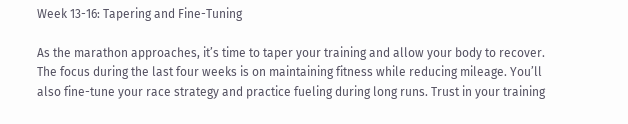Week 13-16: Tapering and Fine-Tuning

As the marathon approaches, it’s time to taper your training and allow your body to recover. The focus during the last four weeks is on maintaining fitness while reducing mileage. You’ll also fine-tune your race strategy and practice fueling during long runs. Trust in your training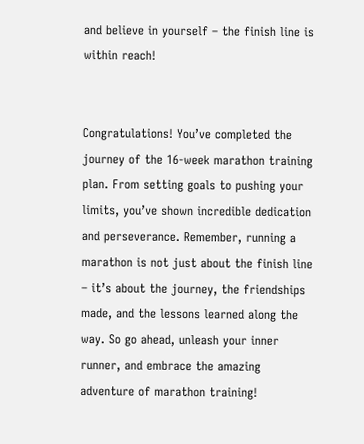and believe in yourself – the finish line is within reach!


Congratulations! You’ve completed the journey of the 16-week marathon training plan. From setting goals to pushing your limits, you’ve shown incredible dedication and perseverance. Remember, running a marathon is not just about the finish line – it’s about the journey, the friendships made, and the lessons learned along the way. So go ahead, unleash your inner runner, and embrace the amazing adventure of marathon training!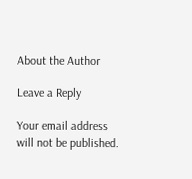About the Author

Leave a Reply

Your email address will not be published.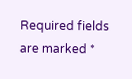Required fields are marked *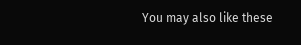You may also like these